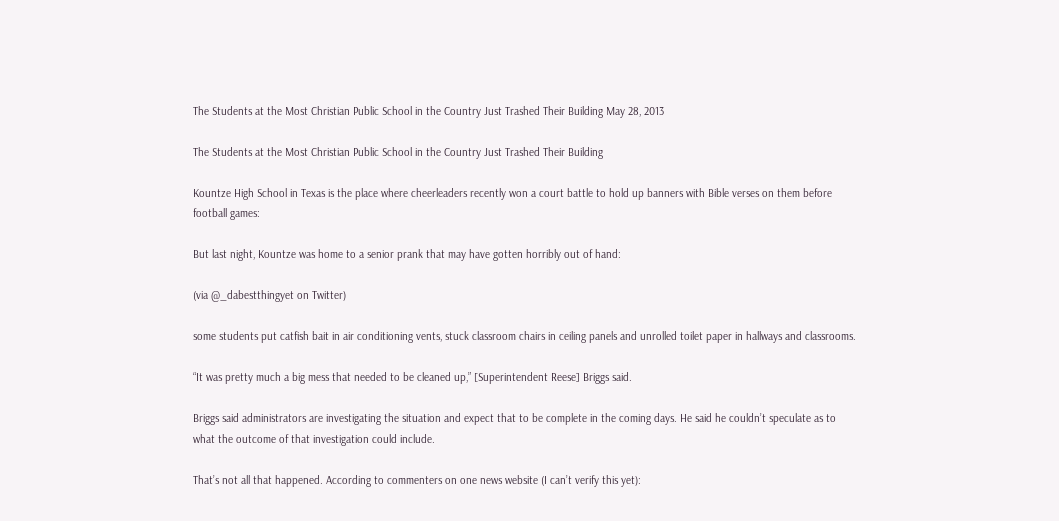The Students at the Most Christian Public School in the Country Just Trashed Their Building May 28, 2013

The Students at the Most Christian Public School in the Country Just Trashed Their Building

Kountze High School in Texas is the place where cheerleaders recently won a court battle to hold up banners with Bible verses on them before football games:

But last night, Kountze was home to a senior prank that may have gotten horribly out of hand:

(via @_dabestthingyet on Twitter)

some students put catfish bait in air conditioning vents, stuck classroom chairs in ceiling panels and unrolled toilet paper in hallways and classrooms.

“It was pretty much a big mess that needed to be cleaned up,” [Superintendent Reese] Briggs said.

Briggs said administrators are investigating the situation and expect that to be complete in the coming days. He said he couldn’t speculate as to what the outcome of that investigation could include.

That’s not all that happened. According to commenters on one news website (I can’t verify this yet):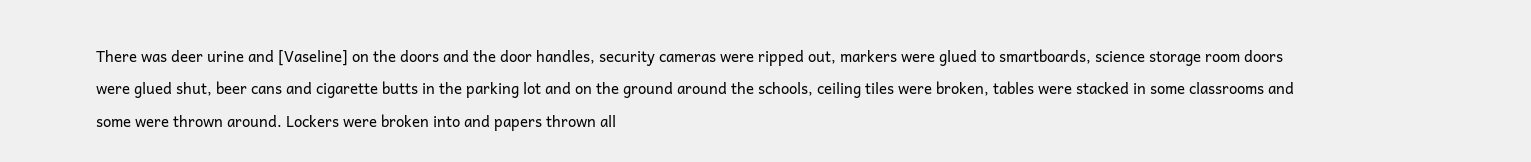There was deer urine and [Vaseline] on the doors and the door handles, security cameras were ripped out, markers were glued to smartboards, science storage room doors were glued shut, beer cans and cigarette butts in the parking lot and on the ground around the schools, ceiling tiles were broken, tables were stacked in some classrooms and some were thrown around. Lockers were broken into and papers thrown all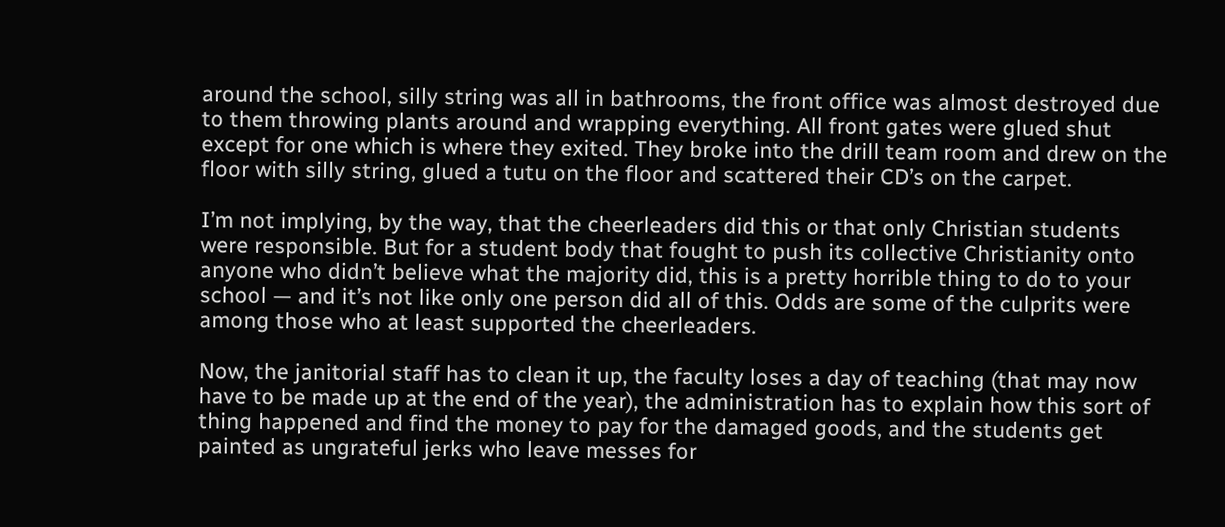around the school, silly string was all in bathrooms, the front office was almost destroyed due to them throwing plants around and wrapping everything. All front gates were glued shut except for one which is where they exited. They broke into the drill team room and drew on the floor with silly string, glued a tutu on the floor and scattered their CD’s on the carpet.

I’m not implying, by the way, that the cheerleaders did this or that only Christian students were responsible. But for a student body that fought to push its collective Christianity onto anyone who didn’t believe what the majority did, this is a pretty horrible thing to do to your school — and it’s not like only one person did all of this. Odds are some of the culprits were among those who at least supported the cheerleaders.

Now, the janitorial staff has to clean it up, the faculty loses a day of teaching (that may now have to be made up at the end of the year), the administration has to explain how this sort of thing happened and find the money to pay for the damaged goods, and the students get painted as ungrateful jerks who leave messes for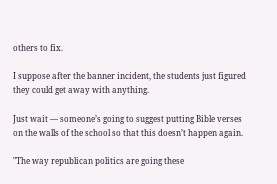others to fix.

I suppose after the banner incident, the students just figured they could get away with anything.

Just wait — someone’s going to suggest putting Bible verses on the walls of the school so that this doesn’t happen again.

"The way republican politics are going these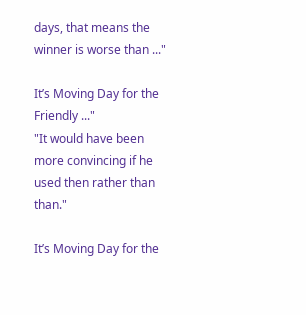days, that means the winner is worse than ..."

It’s Moving Day for the Friendly ..."
"It would have been more convincing if he used then rather than than."

It’s Moving Day for the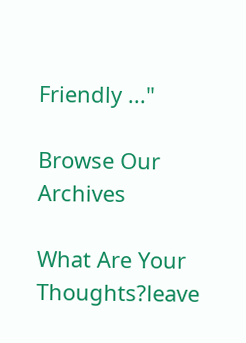Friendly ..."

Browse Our Archives

What Are Your Thoughts?leave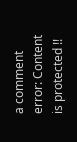a comment
error: Content is protected !!